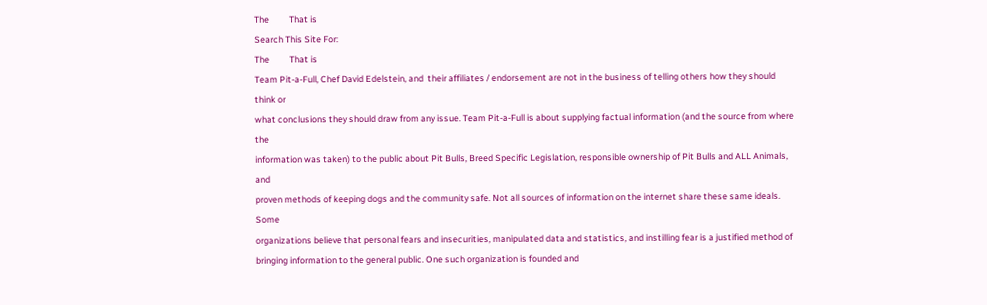The          That is
Search This Site For:
The          That is
Team Pit-a-Full, Chef David Edelstein, and  their affiliates / endorsement are not in the business of telling others how they should think or
what conclusions they should draw from any issue. Team Pit-a-Full is about supplying factual information (and the source from where the
information was taken) to the public about Pit Bulls, Breed Specific Legislation, responsible ownership of Pit Bulls and ALL Animals, and
proven methods of keeping dogs and the community safe. Not all sources of information on the internet share these same ideals. Some
organizations believe that personal fears and insecurities, manipulated data and statistics, and instilling fear is a justified method of
bringing information to the general public. One such organization is founded and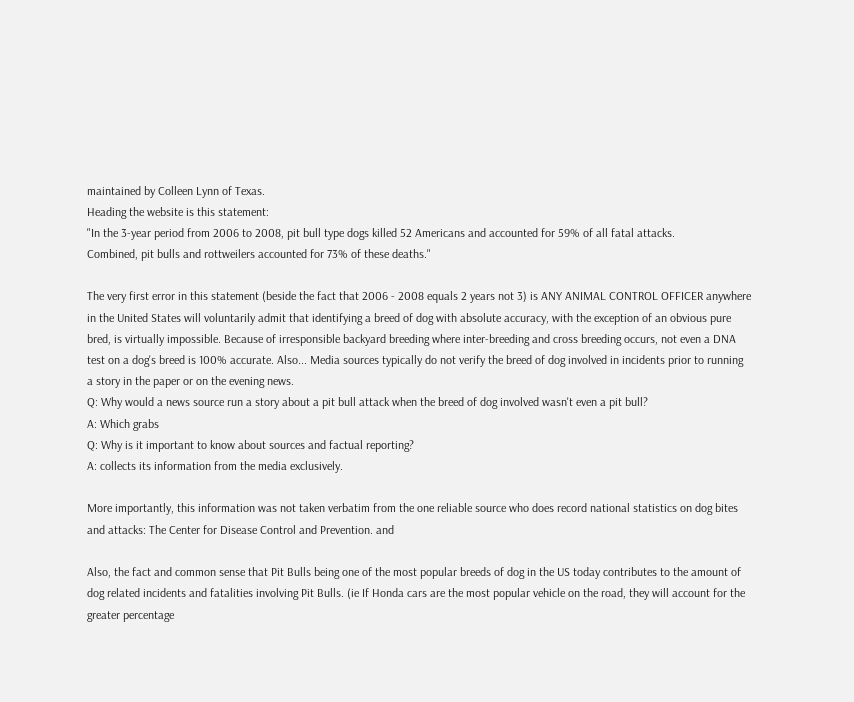maintained by Colleen Lynn of Texas.
Heading the website is this statement:
"In the 3-year period from 2006 to 2008, pit bull type dogs killed 52 Americans and accounted for 59% of all fatal attacks.
Combined, pit bulls and rottweilers accounted for 73% of these deaths."

The very first error in this statement (beside the fact that 2006 - 2008 equals 2 years not 3) is ANY ANIMAL CONTROL OFFICER anywhere
in the United States will voluntarily admit that identifying a breed of dog with absolute accuracy, with the exception of an obvious pure
bred, is virtually impossible. Because of irresponsible backyard breeding where inter-breeding and cross breeding occurs, not even a DNA
test on a dog's breed is 100% accurate. Also... Media sources typically do not verify the breed of dog involved in incidents prior to running
a story in the paper or on the evening news.
Q: Why would a news source run a story about a pit bull attack when the breed of dog involved wasn't even a pit bull?
A: Which grabs
Q: Why is it important to know about sources and factual reporting?
A: collects its information from the media exclusively.

More importantly, this information was not taken verbatim from the one reliable source who does record national statistics on dog bites
and attacks: The Center for Disease Control and Prevention. and

Also, the fact and common sense that Pit Bulls being one of the most popular breeds of dog in the US today contributes to the amount of
dog related incidents and fatalities involving Pit Bulls. (ie If Honda cars are the most popular vehicle on the road, they will account for the
greater percentage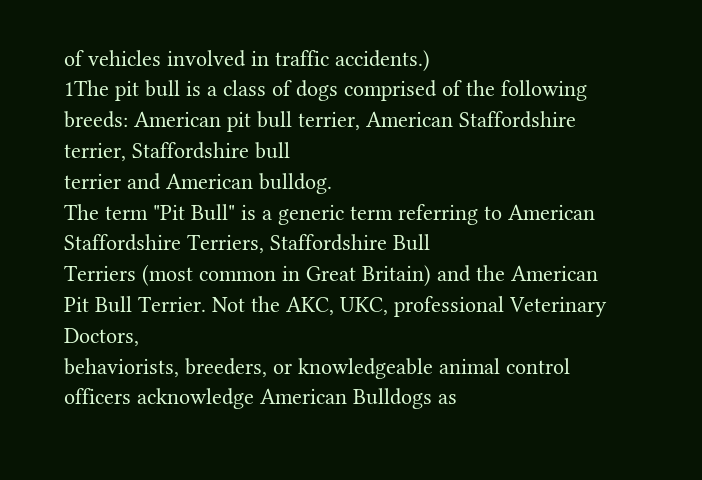of vehicles involved in traffic accidents.)
1The pit bull is a class of dogs comprised of the following breeds: American pit bull terrier, American Staffordshire terrier, Staffordshire bull
terrier and American bulldog.
The term "Pit Bull" is a generic term referring to American Staffordshire Terriers, Staffordshire Bull
Terriers (most common in Great Britain) and the American Pit Bull Terrier. Not the AKC, UKC, professional Veterinary Doctors,
behaviorists, breeders, or knowledgeable animal control officers acknowledge American Bulldogs as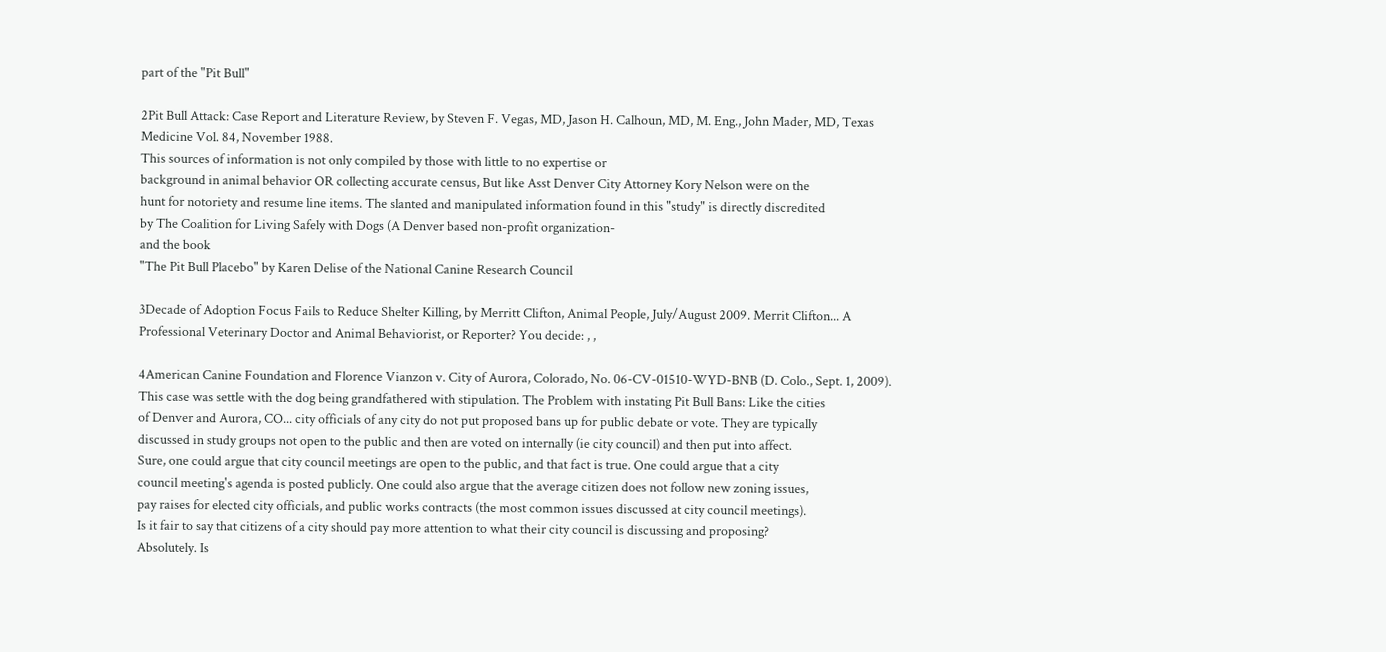part of the "Pit Bull"

2Pit Bull Attack: Case Report and Literature Review, by Steven F. Vegas, MD, Jason H. Calhoun, MD, M. Eng., John Mader, MD, Texas
Medicine Vol. 84, November 1988.
This sources of information is not only compiled by those with little to no expertise or
background in animal behavior OR collecting accurate census, But like Asst Denver City Attorney Kory Nelson were on the
hunt for notoriety and resume line items. The slanted and manipulated information found in this "study" is directly discredited
by The Coalition for Living Safely with Dogs (A Denver based non-profit organization-
and the book
"The Pit Bull Placebo" by Karen Delise of the National Canine Research Council

3Decade of Adoption Focus Fails to Reduce Shelter Killing, by Merritt Clifton, Animal People, July/August 2009. Merrit Clifton... A
Professional Veterinary Doctor and Animal Behaviorist, or Reporter? You decide: , ,

4American Canine Foundation and Florence Vianzon v. City of Aurora, Colorado, No. 06-CV-01510-WYD-BNB (D. Colo., Sept. 1, 2009).
This case was settle with the dog being grandfathered with stipulation. The Problem with instating Pit Bull Bans: Like the cities
of Denver and Aurora, CO... city officials of any city do not put proposed bans up for public debate or vote. They are typically
discussed in study groups not open to the public and then are voted on internally (ie city council) and then put into affect.
Sure, one could argue that city council meetings are open to the public, and that fact is true. One could argue that a city
council meeting's agenda is posted publicly. One could also argue that the average citizen does not follow new zoning issues,
pay raises for elected city officials, and public works contracts (the most common issues discussed at city council meetings).
Is it fair to say that citizens of a city should pay more attention to what their city council is discussing and proposing?
Absolutely. Is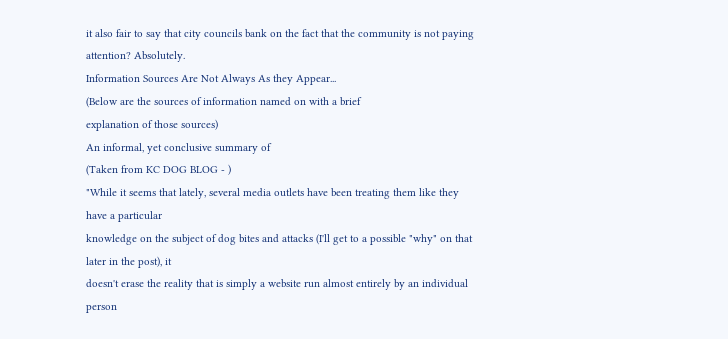it also fair to say that city councils bank on the fact that the community is not paying attention? Absolutely.
Information Sources Are Not Always As they Appear...
(Below are the sources of information named on with a brief
explanation of those sources)
An informal, yet conclusive summary of
(Taken from KC DOG BLOG - )
"While it seems that lately, several media outlets have been treating them like they have a particular
knowledge on the subject of dog bites and attacks (I'll get to a possible "why" on that later in the post), it
doesn't erase the reality that is simply a website run almost entirely by an individual person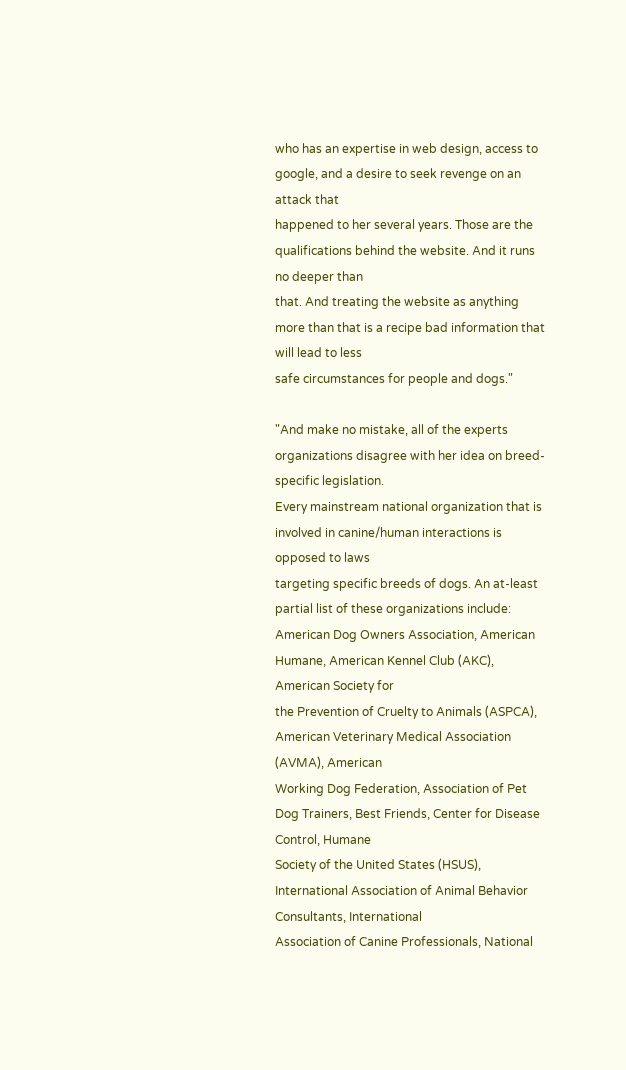who has an expertise in web design, access to google, and a desire to seek revenge on an attack that
happened to her several years. Those are the qualifications behind the website. And it runs no deeper than
that. And treating the website as anything more than that is a recipe bad information that will lead to less
safe circumstances for people and dogs."

"And make no mistake, all of the experts organizations disagree with her idea on breed-specific legislation.
Every mainstream national organization that is involved in canine/human interactions is opposed to laws
targeting specific breeds of dogs. An at-least partial list of these organizations include:
American Dog Owners Association, American Humane, American Kennel Club (AKC), American Society for
the Prevention of Cruelty to Animals (ASPCA), American Veterinary Medical Association  (AVMA), American
Working Dog Federation, Association of Pet Dog Trainers, Best Friends, Center for Disease Control, Humane
Society of the United States (HSUS), International Association of Animal Behavior Consultants, International
Association of Canine Professionals, National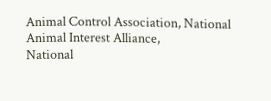Animal Control Association, National Animal Interest Alliance,
National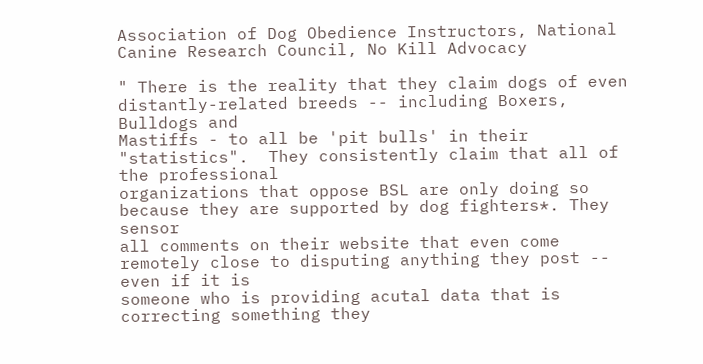Association of Dog Obedience Instructors, National Canine Research Council, No Kill Advocacy

" There is the reality that they claim dogs of even distantly-related breeds -- including Boxers, Bulldogs and
Mastiffs - to all be 'pit bulls' in their "statistics".  They consistently claim that all of the professional
organizations that oppose BSL are only doing so because they are supported by dog fighters*. They sensor
all comments on their website that even come remotely close to disputing anything they post -- even if it is
someone who is providing acutal data that is correcting something they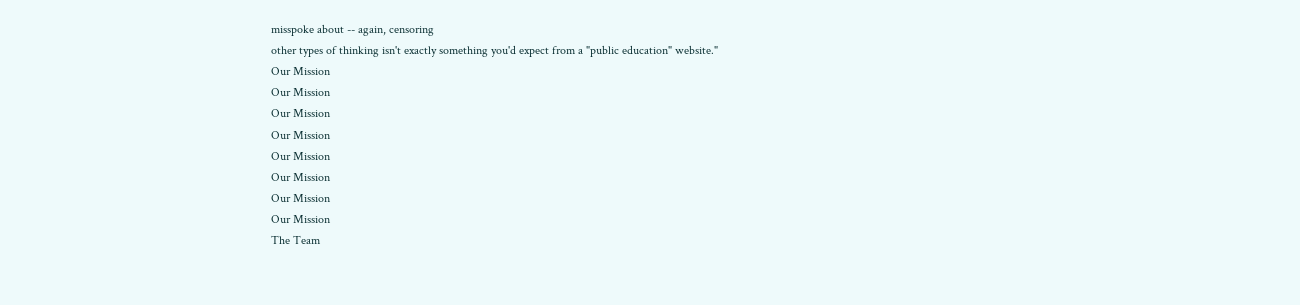misspoke about -- again, censoring
other types of thinking isn't exactly something you'd expect from a "public education" website."
Our Mission
Our Mission
Our Mission
Our Mission
Our Mission
Our Mission
Our Mission
Our Mission
The Team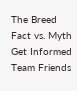The Breed
Fact vs. Myth
Get Informed
Team Friends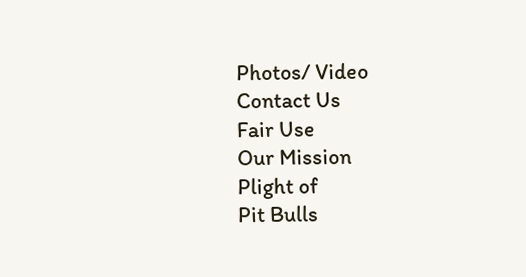Photos/ Video
Contact Us
Fair Use
Our Mission
Plight of
Pit Bulls